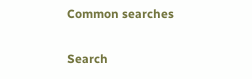Common searches

Search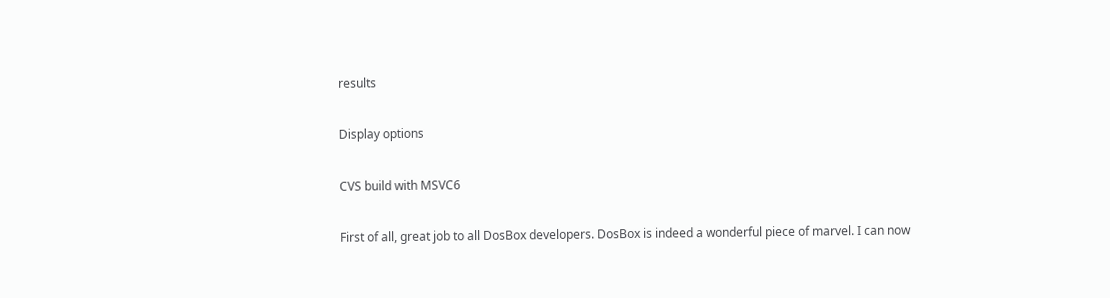results

Display options

CVS build with MSVC6

First of all, great job to all DosBox developers. DosBox is indeed a wonderful piece of marvel. I can now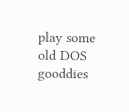play some old DOS gooddies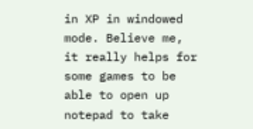in XP in windowed mode. Believe me, it really helps for some games to be able to open up notepad to take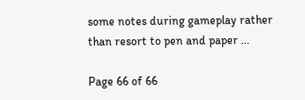some notes during gameplay rather than resort to pen and paper …

Page 66 of 66